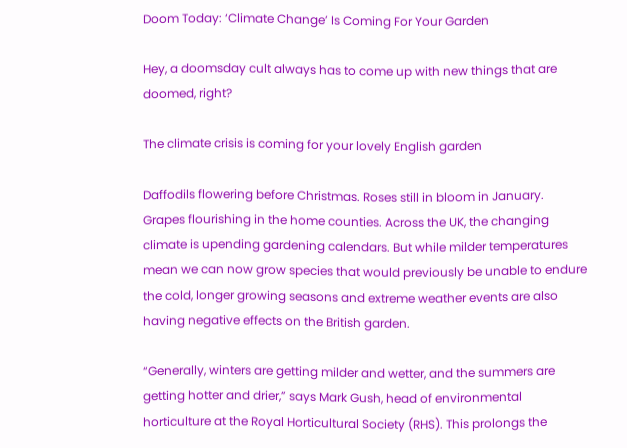Doom Today: ‘Climate Change’ Is Coming For Your Garden

Hey, a doomsday cult always has to come up with new things that are doomed, right?

The climate crisis is coming for your lovely English garden

Daffodils flowering before Christmas. Roses still in bloom in January. Grapes flourishing in the home counties. Across the UK, the changing climate is upending gardening calendars. But while milder temperatures mean we can now grow species that would previously be unable to endure the cold, longer growing seasons and extreme weather events are also having negative effects on the British garden.

“Generally, winters are getting milder and wetter, and the summers are getting hotter and drier,” says Mark Gush, head of environmental horticulture at the Royal Horticultural Society (RHS). This prolongs the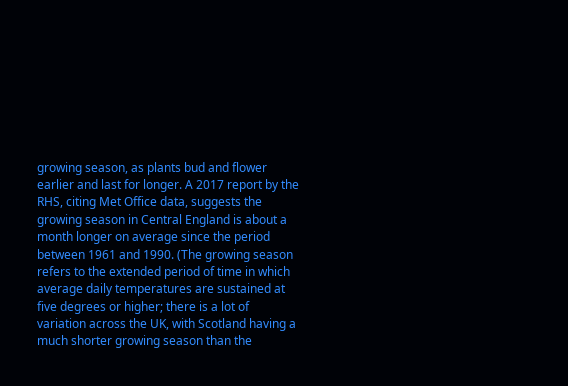growing season, as plants bud and flower earlier and last for longer. A 2017 report by the RHS, citing Met Office data, suggests the growing season in Central England is about a month longer on average since the period between 1961 and 1990. (The growing season refers to the extended period of time in which average daily temperatures are sustained at five degrees or higher; there is a lot of variation across the UK, with Scotland having a much shorter growing season than the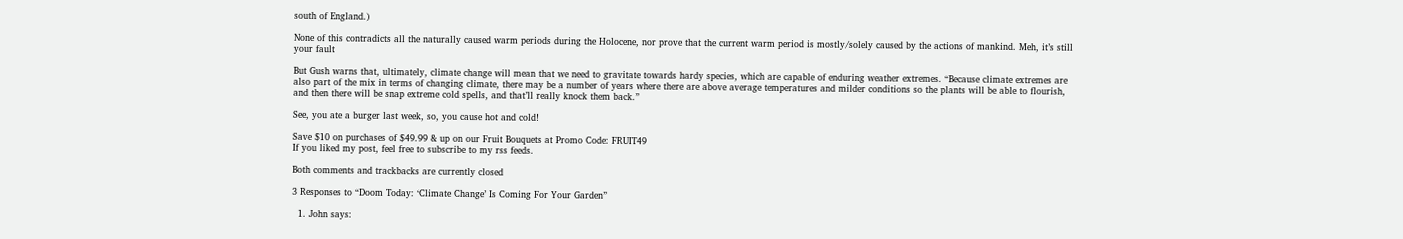south of England.)

None of this contradicts all the naturally caused warm periods during the Holocene, nor prove that the current warm period is mostly/solely caused by the actions of mankind. Meh, it’s still your fault

But Gush warns that, ultimately, climate change will mean that we need to gravitate towards hardy species, which are capable of enduring weather extremes. “Because climate extremes are also part of the mix in terms of changing climate, there may be a number of years where there are above average temperatures and milder conditions so the plants will be able to flourish, and then there will be snap extreme cold spells, and that’ll really knock them back.”

See, you ate a burger last week, so, you cause hot and cold!

Save $10 on purchases of $49.99 & up on our Fruit Bouquets at Promo Code: FRUIT49
If you liked my post, feel free to subscribe to my rss feeds.

Both comments and trackbacks are currently closed

3 Responses to “Doom Today: ‘Climate Change’ Is Coming For Your Garden”

  1. John says: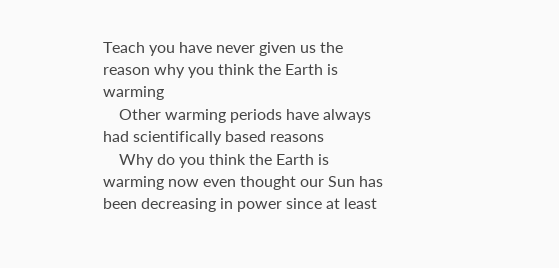Teach you have never given us the reason why you think the Earth is warming
    Other warming periods have always had scientifically based reasons
    Why do you think the Earth is warming now even thought our Sun has been decreasing in power since at least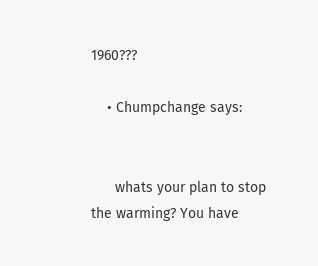1960???

    • Chumpchange says:


      whats your plan to stop the warming? You have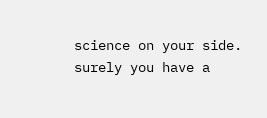science on your side. surely you have a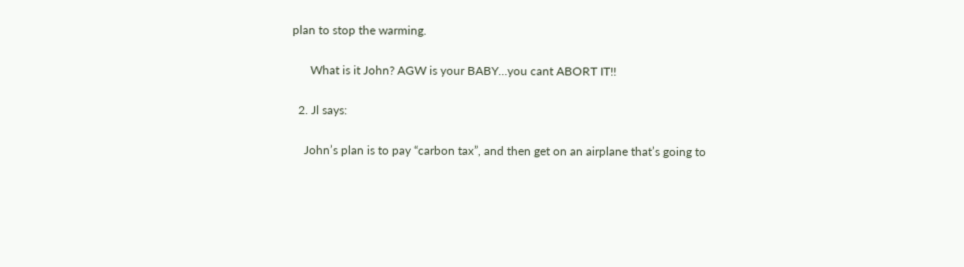plan to stop the warming.

      What is it John? AGW is your BABY…you cant ABORT IT!!

  2. Jl says:

    John’s plan is to pay “carbon tax”, and then get on an airplane that’s going to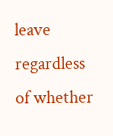leave regardless of whether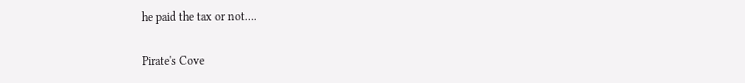he paid the tax or not….

Pirate's Cove